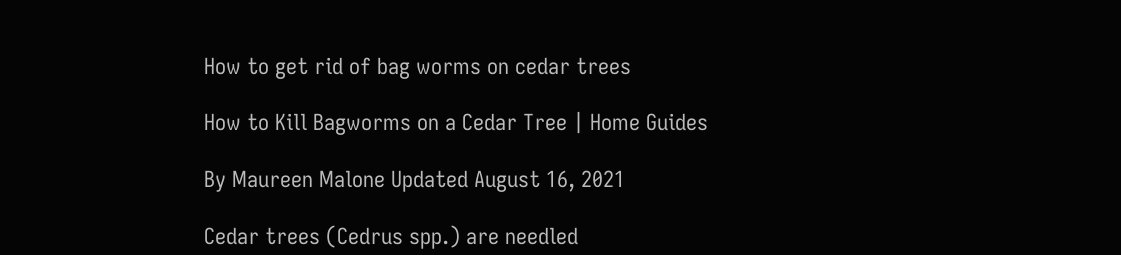How to get rid of bag worms on cedar trees

How to Kill Bagworms on a Cedar Tree | Home Guides

By Maureen Malone Updated August 16, 2021

Cedar trees (Cedrus spp.) are needled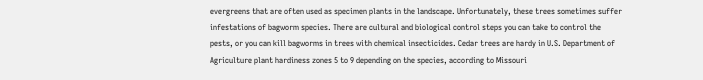evergreens that are often used as specimen plants in the landscape. Unfortunately, these trees sometimes suffer infestations of bagworm species. There are cultural and biological control steps you can take to control the pests, or you can kill bagworms in trees with chemical insecticides. Cedar trees are hardy in U.S. Department of Agriculture plant hardiness zones 5 to 9 depending on the species, according to Missouri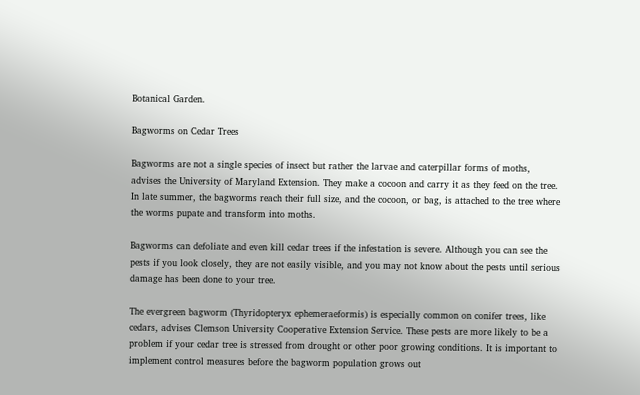Botanical Garden.

Bagworms on Cedar Trees

Bagworms are not a single species of insect but rather the larvae and caterpillar forms of moths, advises the University of Maryland Extension. They make a cocoon and carry it as they feed on the tree. In late summer, the bagworms reach their full size, and the cocoon, or bag, is attached to the tree where the worms pupate and transform into moths.

Bagworms can defoliate and even kill cedar trees if the infestation is severe. Although you can see the pests if you look closely, they are not easily visible, and you may not know about the pests until serious damage has been done to your tree.

The evergreen bagworm (Thyridopteryx ephemeraeformis) is especially common on conifer trees, like cedars, advises Clemson University Cooperative Extension Service. These pests are more likely to be a problem if your cedar tree is stressed from drought or other poor growing conditions. It is important to implement control measures before the bagworm population grows out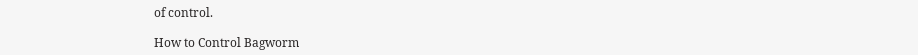of control.

How to Control Bagworm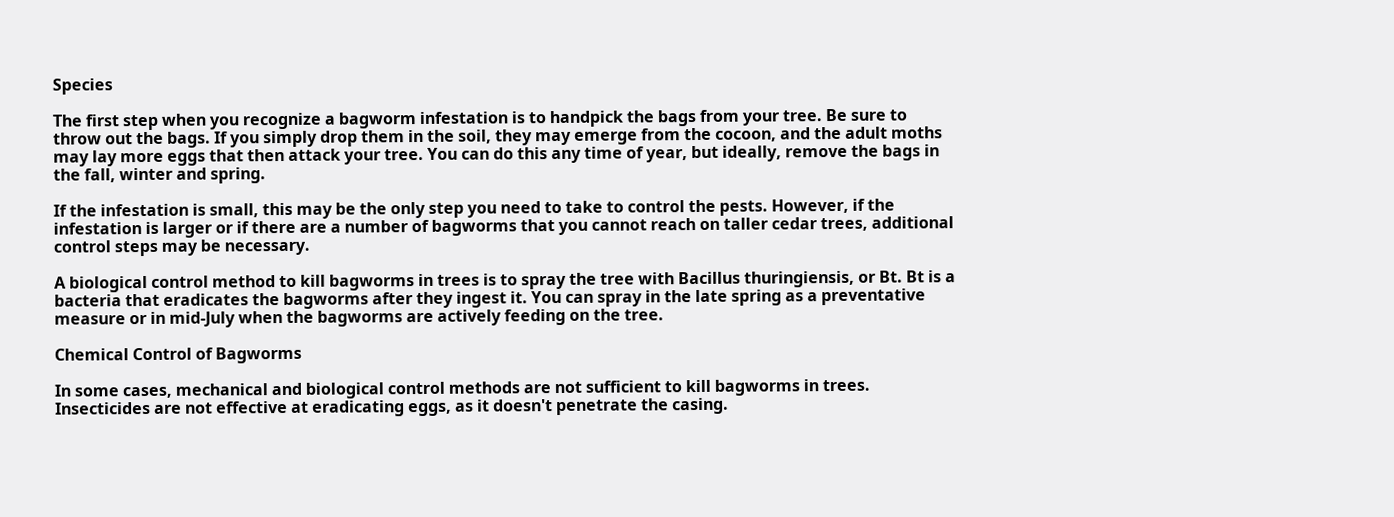Species

The first step when you recognize a bagworm infestation is to handpick the bags from your tree. Be sure to throw out the bags. If you simply drop them in the soil, they may emerge from the cocoon, and the adult moths may lay more eggs that then attack your tree. You can do this any time of year, but ideally, remove the bags in the fall, winter and spring.

If the infestation is small, this may be the only step you need to take to control the pests. However, if the infestation is larger or if there are a number of bagworms that you cannot reach on taller cedar trees, additional control steps may be necessary.

A biological control method to kill bagworms in trees is to spray the tree with Bacillus thuringiensis, or Bt. Bt is a bacteria that eradicates the bagworms after they ingest it. You can spray in the late spring as a preventative measure or in mid-July when the bagworms are actively feeding on the tree.

Chemical Control of Bagworms

In some cases, mechanical and biological control methods are not sufficient to kill bagworms in trees. Insecticides are not effective at eradicating eggs, as it doesn't penetrate the casing.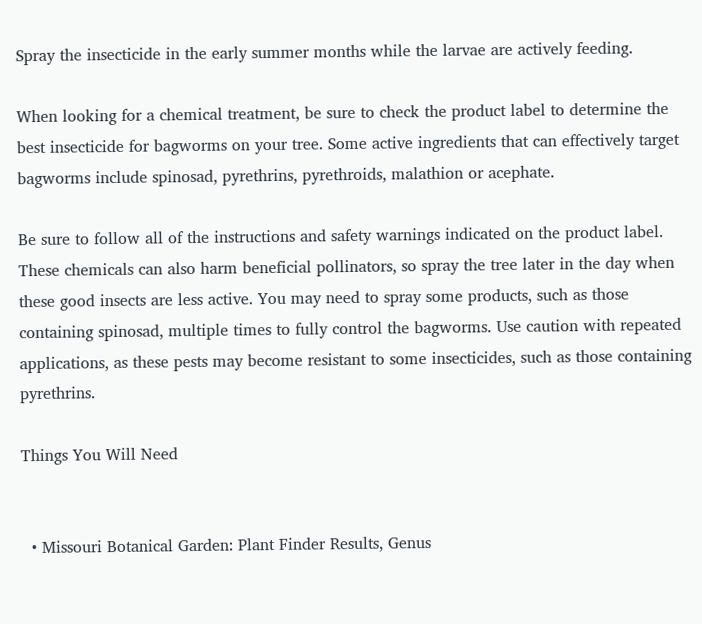Spray the insecticide in the early summer months while the larvae are actively feeding.

When looking for a chemical treatment, be sure to check the product label to determine the best insecticide for bagworms on your tree. Some active ingredients that can effectively target bagworms include spinosad, pyrethrins, pyrethroids, malathion or acephate.

Be sure to follow all of the instructions and safety warnings indicated on the product label. These chemicals can also harm beneficial pollinators, so spray the tree later in the day when these good insects are less active. You may need to spray some products, such as those containing spinosad, multiple times to fully control the bagworms. Use caution with repeated applications, as these pests may become resistant to some insecticides, such as those containing pyrethrins.

Things You Will Need


  • Missouri Botanical Garden: Plant Finder Results, Genus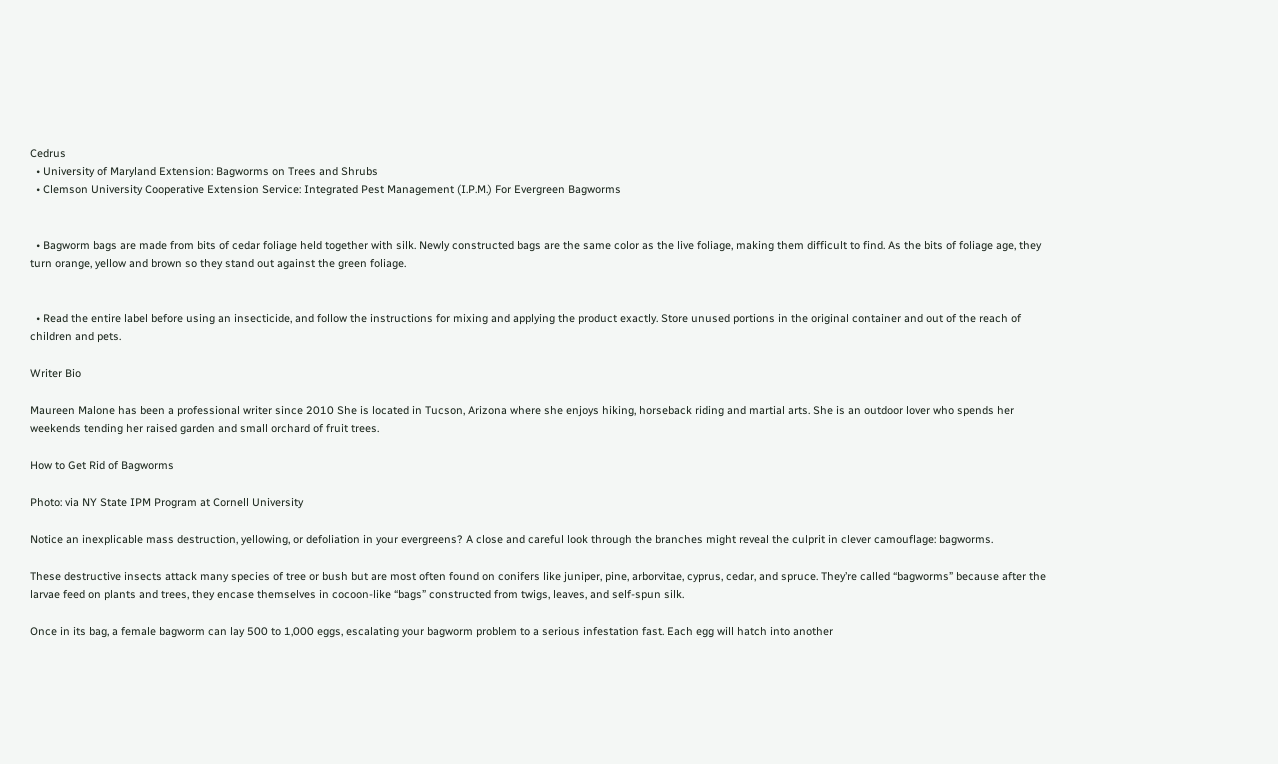Cedrus
  • University of Maryland Extension: Bagworms on Trees and Shrubs
  • Clemson University Cooperative Extension Service: Integrated Pest Management (I.P.M.) For Evergreen Bagworms


  • Bagworm bags are made from bits of cedar foliage held together with silk. Newly constructed bags are the same color as the live foliage, making them difficult to find. As the bits of foliage age, they turn orange, yellow and brown so they stand out against the green foliage.


  • Read the entire label before using an insecticide, and follow the instructions for mixing and applying the product exactly. Store unused portions in the original container and out of the reach of children and pets.

Writer Bio

Maureen Malone has been a professional writer since 2010 She is located in Tucson, Arizona where she enjoys hiking, horseback riding and martial arts. She is an outdoor lover who spends her weekends tending her raised garden and small orchard of fruit trees.

How to Get Rid of Bagworms

Photo: via NY State IPM Program at Cornell University

Notice an inexplicable mass destruction, yellowing, or defoliation in your evergreens? A close and careful look through the branches might reveal the culprit in clever camouflage: bagworms.

These destructive insects attack many species of tree or bush but are most often found on conifers like juniper, pine, arborvitae, cyprus, cedar, and spruce. They’re called “bagworms” because after the larvae feed on plants and trees, they encase themselves in cocoon-like “bags” constructed from twigs, leaves, and self-spun silk.

Once in its bag, a female bagworm can lay 500 to 1,000 eggs, escalating your bagworm problem to a serious infestation fast. Each egg will hatch into another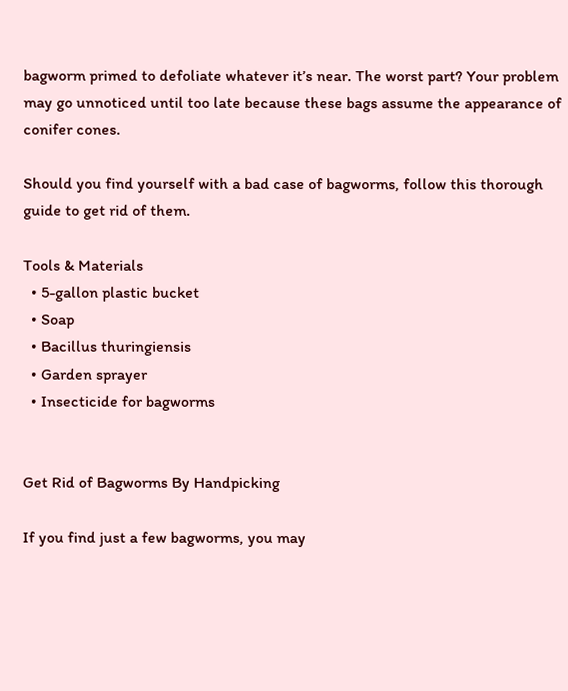bagworm primed to defoliate whatever it’s near. The worst part? Your problem may go unnoticed until too late because these bags assume the appearance of conifer cones.

Should you find yourself with a bad case of bagworms, follow this thorough guide to get rid of them.

Tools & Materials
  • 5-gallon plastic bucket
  • Soap
  • Bacillus thuringiensis
  • Garden sprayer
  • Insecticide for bagworms


Get Rid of Bagworms By Handpicking

If you find just a few bagworms, you may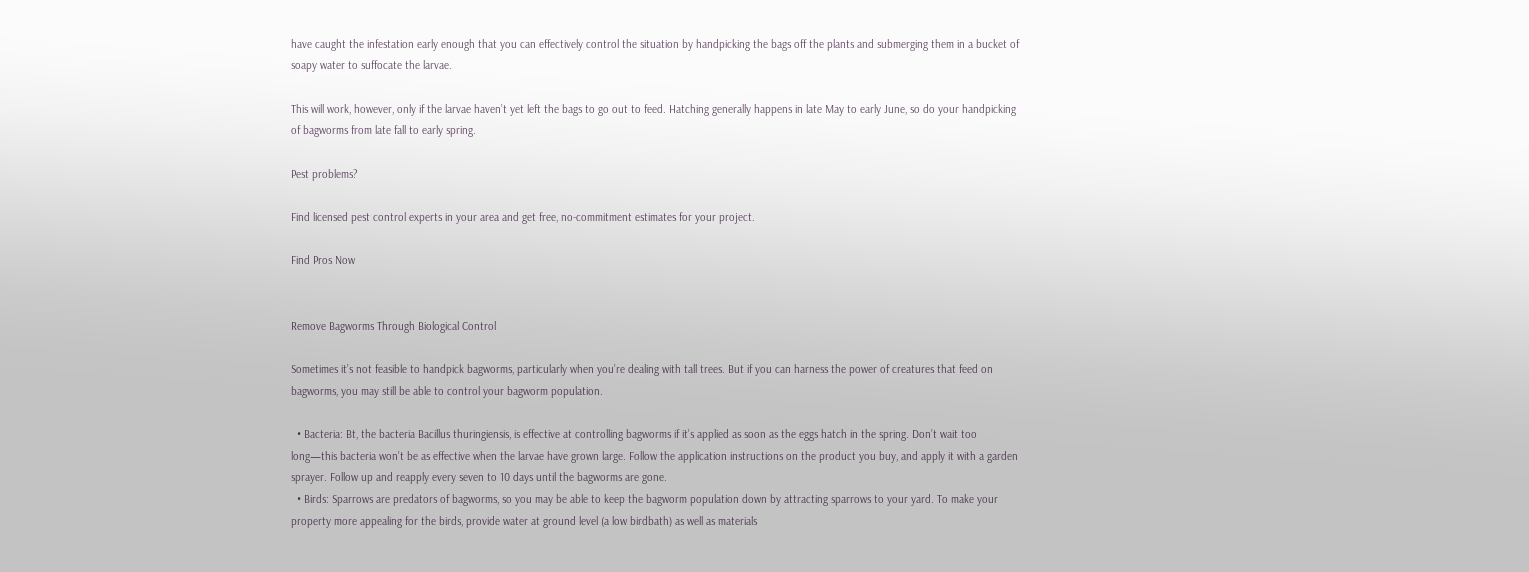have caught the infestation early enough that you can effectively control the situation by handpicking the bags off the plants and submerging them in a bucket of soapy water to suffocate the larvae.

This will work, however, only if the larvae haven’t yet left the bags to go out to feed. Hatching generally happens in late May to early June, so do your handpicking of bagworms from late fall to early spring.

Pest problems?

Find licensed pest control experts in your area and get free, no-commitment estimates for your project.

Find Pros Now


Remove Bagworms Through Biological Control

Sometimes it’s not feasible to handpick bagworms, particularly when you’re dealing with tall trees. But if you can harness the power of creatures that feed on bagworms, you may still be able to control your bagworm population.

  • Bacteria: Bt, the bacteria Bacillus thuringiensis, is effective at controlling bagworms if it’s applied as soon as the eggs hatch in the spring. Don’t wait too long—this bacteria won’t be as effective when the larvae have grown large. Follow the application instructions on the product you buy, and apply it with a garden sprayer. Follow up and reapply every seven to 10 days until the bagworms are gone.
  • Birds: Sparrows are predators of bagworms, so you may be able to keep the bagworm population down by attracting sparrows to your yard. To make your property more appealing for the birds, provide water at ground level (a low birdbath) as well as materials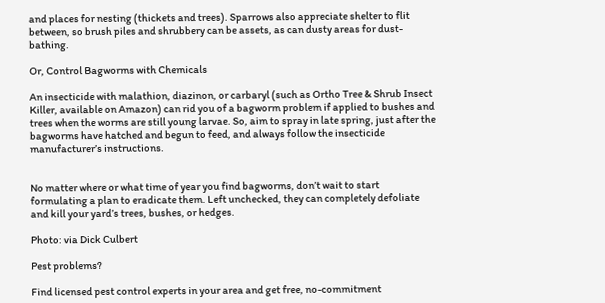and places for nesting (thickets and trees). Sparrows also appreciate shelter to flit between, so brush piles and shrubbery can be assets, as can dusty areas for dust-bathing.

Or, Control Bagworms with Chemicals

An insecticide with malathion, diazinon, or carbaryl (such as Ortho Tree & Shrub Insect Killer, available on Amazon) can rid you of a bagworm problem if applied to bushes and trees when the worms are still young larvae. So, aim to spray in late spring, just after the bagworms have hatched and begun to feed, and always follow the insecticide manufacturer’s instructions.


No matter where or what time of year you find bagworms, don’t wait to start formulating a plan to eradicate them. Left unchecked, they can completely defoliate and kill your yard’s trees, bushes, or hedges.

Photo: via Dick Culbert

Pest problems?

Find licensed pest control experts in your area and get free, no-commitment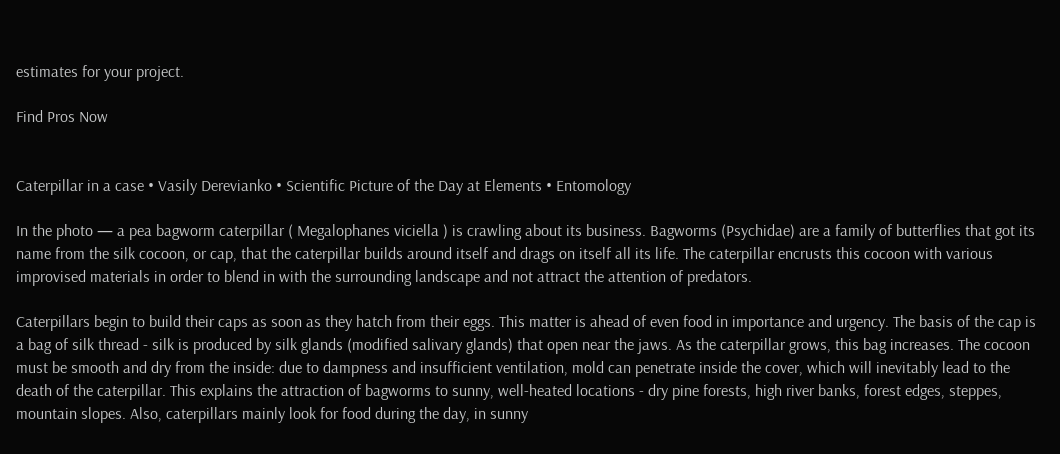estimates for your project.

Find Pros Now


Caterpillar in a case • Vasily Derevianko • Scientific Picture of the Day at Elements • Entomology

In the photo — a pea bagworm caterpillar ( Megalophanes viciella ) is crawling about its business. Bagworms (Psychidae) are a family of butterflies that got its name from the silk cocoon, or cap, that the caterpillar builds around itself and drags on itself all its life. The caterpillar encrusts this cocoon with various improvised materials in order to blend in with the surrounding landscape and not attract the attention of predators.

Caterpillars begin to build their caps as soon as they hatch from their eggs. This matter is ahead of even food in importance and urgency. The basis of the cap is a bag of silk thread - silk is produced by silk glands (modified salivary glands) that open near the jaws. As the caterpillar grows, this bag increases. The cocoon must be smooth and dry from the inside: due to dampness and insufficient ventilation, mold can penetrate inside the cover, which will inevitably lead to the death of the caterpillar. This explains the attraction of bagworms to sunny, well-heated locations - dry pine forests, high river banks, forest edges, steppes, mountain slopes. Also, caterpillars mainly look for food during the day, in sunny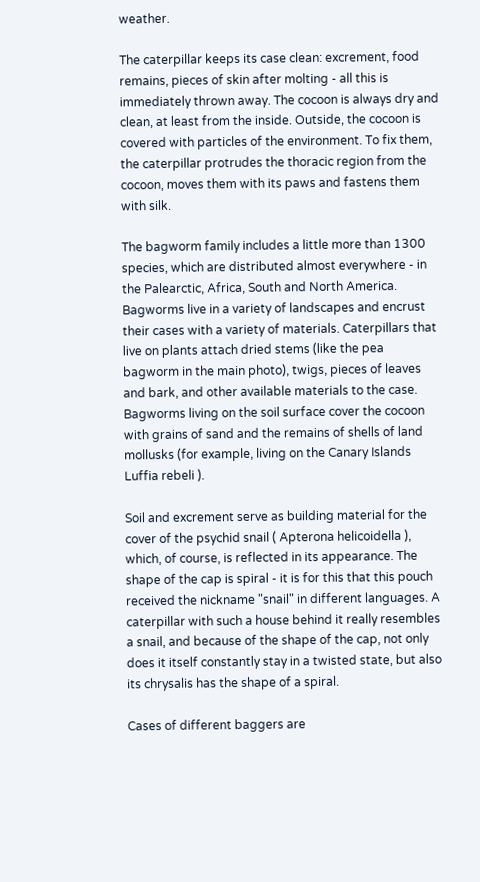weather.

The caterpillar keeps its case clean: excrement, food remains, pieces of skin after molting - all this is immediately thrown away. The cocoon is always dry and clean, at least from the inside. Outside, the cocoon is covered with particles of the environment. To fix them, the caterpillar protrudes the thoracic region from the cocoon, moves them with its paws and fastens them with silk.

The bagworm family includes a little more than 1300 species, which are distributed almost everywhere - in the Palearctic, Africa, South and North America. Bagworms live in a variety of landscapes and encrust their cases with a variety of materials. Caterpillars that live on plants attach dried stems (like the pea bagworm in the main photo), twigs, pieces of leaves and bark, and other available materials to the case. Bagworms living on the soil surface cover the cocoon with grains of sand and the remains of shells of land mollusks (for example, living on the Canary Islands Luffia rebeli ).

Soil and excrement serve as building material for the cover of the psychid snail ( Apterona helicoidella ), which, of course, is reflected in its appearance. The shape of the cap is spiral - it is for this that this pouch received the nickname "snail" in different languages. A caterpillar with such a house behind it really resembles a snail, and because of the shape of the cap, not only does it itself constantly stay in a twisted state, but also its chrysalis has the shape of a spiral.

Cases of different baggers are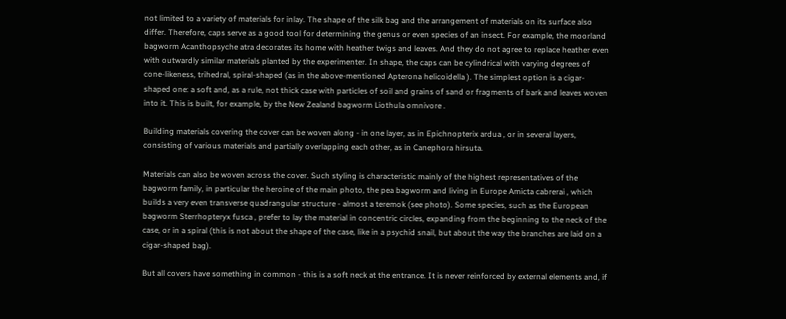not limited to a variety of materials for inlay. The shape of the silk bag and the arrangement of materials on its surface also differ. Therefore, caps serve as a good tool for determining the genus or even species of an insect. For example, the moorland bagworm Acanthopsyche atra decorates its home with heather twigs and leaves. And they do not agree to replace heather even with outwardly similar materials planted by the experimenter. In shape, the caps can be cylindrical with varying degrees of cone-likeness, trihedral, spiral-shaped (as in the above-mentioned Apterona helicoidella ). The simplest option is a cigar-shaped one: a soft and, as a rule, not thick case with particles of soil and grains of sand or fragments of bark and leaves woven into it. This is built, for example, by the New Zealand bagworm Liothula omnivore .

Building materials covering the cover can be woven along - in one layer, as in Epichnopterix ardua , or in several layers, consisting of various materials and partially overlapping each other, as in Canephora hirsuta.

Materials can also be woven across the cover. Such styling is characteristic mainly of the highest representatives of the bagworm family, in particular the heroine of the main photo, the pea bagworm and living in Europe Amicta cabrerai , which builds a very even transverse quadrangular structure - almost a teremok (see photo). Some species, such as the European bagworm Sterrhopteryx fusca , prefer to lay the material in concentric circles, expanding from the beginning to the neck of the case, or in a spiral (this is not about the shape of the case, like in a psychid snail, but about the way the branches are laid on a cigar-shaped bag).

But all covers have something in common - this is a soft neck at the entrance. It is never reinforced by external elements and, if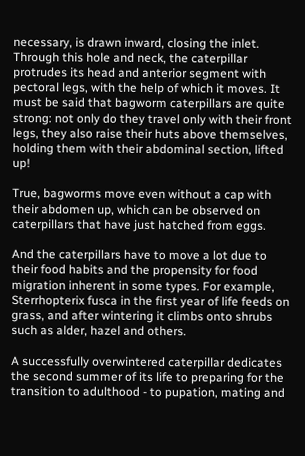necessary, is drawn inward, closing the inlet. Through this hole and neck, the caterpillar protrudes its head and anterior segment with pectoral legs, with the help of which it moves. It must be said that bagworm caterpillars are quite strong: not only do they travel only with their front legs, they also raise their huts above themselves, holding them with their abdominal section, lifted up!

True, bagworms move even without a cap with their abdomen up, which can be observed on caterpillars that have just hatched from eggs.

And the caterpillars have to move a lot due to their food habits and the propensity for food migration inherent in some types. For example, Sterrhopterix fusca in the first year of life feeds on grass, and after wintering it climbs onto shrubs such as alder, hazel and others.

A successfully overwintered caterpillar dedicates the second summer of its life to preparing for the transition to adulthood - to pupation, mating and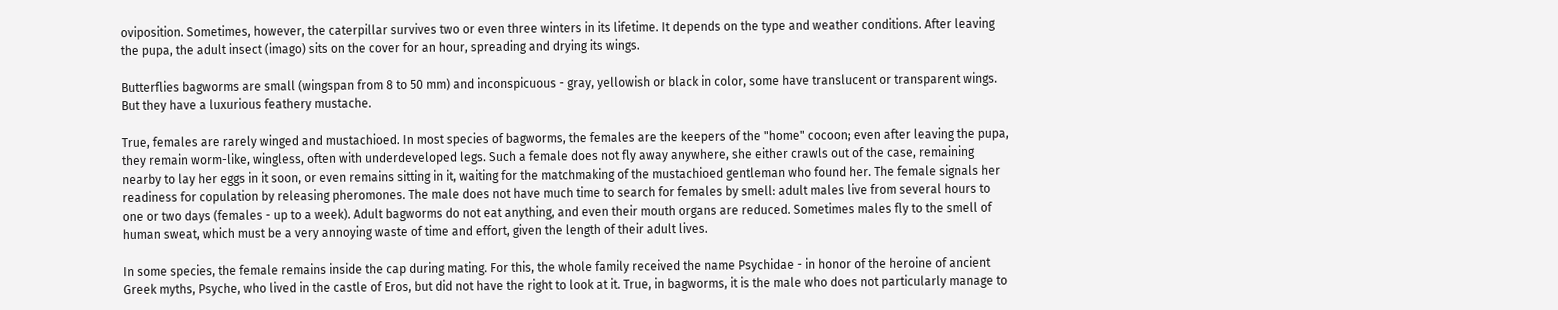oviposition. Sometimes, however, the caterpillar survives two or even three winters in its lifetime. It depends on the type and weather conditions. After leaving the pupa, the adult insect (imago) sits on the cover for an hour, spreading and drying its wings.

Butterflies bagworms are small (wingspan from 8 to 50 mm) and inconspicuous - gray, yellowish or black in color, some have translucent or transparent wings. But they have a luxurious feathery mustache.

True, females are rarely winged and mustachioed. In most species of bagworms, the females are the keepers of the "home" cocoon; even after leaving the pupa, they remain worm-like, wingless, often with underdeveloped legs. Such a female does not fly away anywhere, she either crawls out of the case, remaining nearby to lay her eggs in it soon, or even remains sitting in it, waiting for the matchmaking of the mustachioed gentleman who found her. The female signals her readiness for copulation by releasing pheromones. The male does not have much time to search for females by smell: adult males live from several hours to one or two days (females - up to a week). Adult bagworms do not eat anything, and even their mouth organs are reduced. Sometimes males fly to the smell of human sweat, which must be a very annoying waste of time and effort, given the length of their adult lives.

In some species, the female remains inside the cap during mating. For this, the whole family received the name Psychidae - in honor of the heroine of ancient Greek myths, Psyche, who lived in the castle of Eros, but did not have the right to look at it. True, in bagworms, it is the male who does not particularly manage to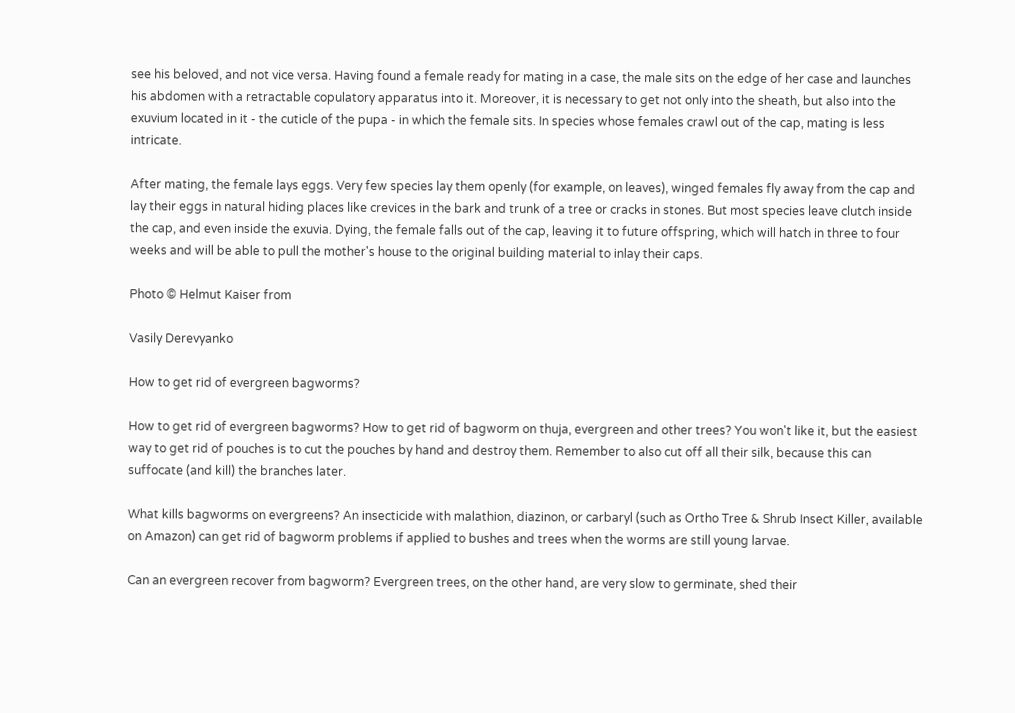see his beloved, and not vice versa. Having found a female ready for mating in a case, the male sits on the edge of her case and launches his abdomen with a retractable copulatory apparatus into it. Moreover, it is necessary to get not only into the sheath, but also into the exuvium located in it - the cuticle of the pupa - in which the female sits. In species whose females crawl out of the cap, mating is less intricate.

After mating, the female lays eggs. Very few species lay them openly (for example, on leaves), winged females fly away from the cap and lay their eggs in natural hiding places like crevices in the bark and trunk of a tree or cracks in stones. But most species leave clutch inside the cap, and even inside the exuvia. Dying, the female falls out of the cap, leaving it to future offspring, which will hatch in three to four weeks and will be able to pull the mother's house to the original building material to inlay their caps.

Photo © Helmut Kaiser from

Vasily Derevyanko

How to get rid of evergreen bagworms?

How to get rid of evergreen bagworms? How to get rid of bagworm on thuja, evergreen and other trees? You won't like it, but the easiest way to get rid of pouches is to cut the pouches by hand and destroy them. Remember to also cut off all their silk, because this can suffocate (and kill) the branches later.

What kills bagworms on evergreens? An insecticide with malathion, diazinon, or carbaryl (such as Ortho Tree & Shrub Insect Killer, available on Amazon) can get rid of bagworm problems if applied to bushes and trees when the worms are still young larvae.

Can an evergreen recover from bagworm? Evergreen trees, on the other hand, are very slow to germinate, shed their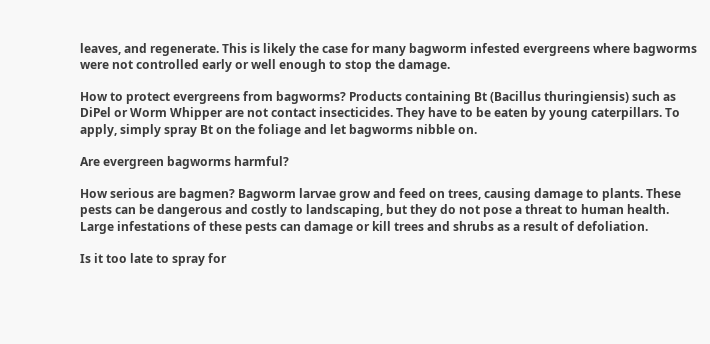leaves, and regenerate. This is likely the case for many bagworm infested evergreens where bagworms were not controlled early or well enough to stop the damage.

How to protect evergreens from bagworms? Products containing Bt (Bacillus thuringiensis) such as DiPel or Worm Whipper are not contact insecticides. They have to be eaten by young caterpillars. To apply, simply spray Bt on the foliage and let bagworms nibble on.

Are evergreen bagworms harmful?

How serious are bagmen? Bagworm larvae grow and feed on trees, causing damage to plants. These pests can be dangerous and costly to landscaping, but they do not pose a threat to human health. Large infestations of these pests can damage or kill trees and shrubs as a result of defoliation.

Is it too late to spray for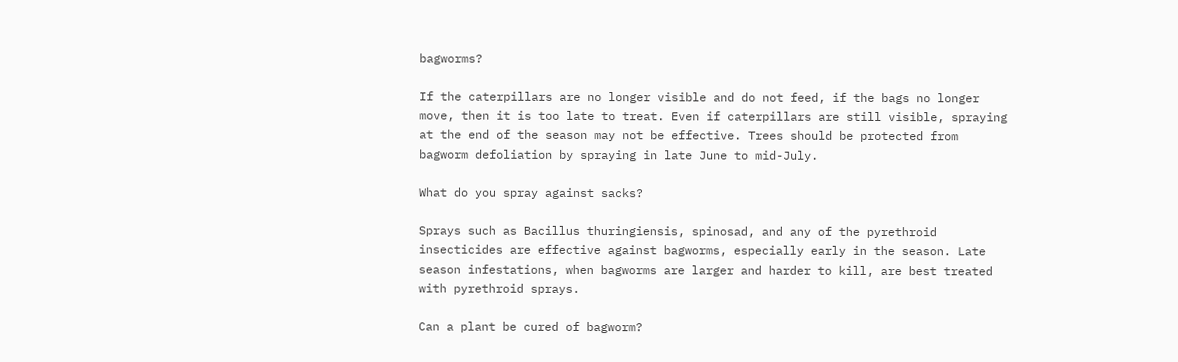bagworms?

If the caterpillars are no longer visible and do not feed, if the bags no longer move, then it is too late to treat. Even if caterpillars are still visible, spraying at the end of the season may not be effective. Trees should be protected from bagworm defoliation by spraying in late June to mid-July.

What do you spray against sacks?

Sprays such as Bacillus thuringiensis, spinosad, and any of the pyrethroid insecticides are effective against bagworms, especially early in the season. Late season infestations, when bagworms are larger and harder to kill, are best treated with pyrethroid sprays.

Can a plant be cured of bagworm?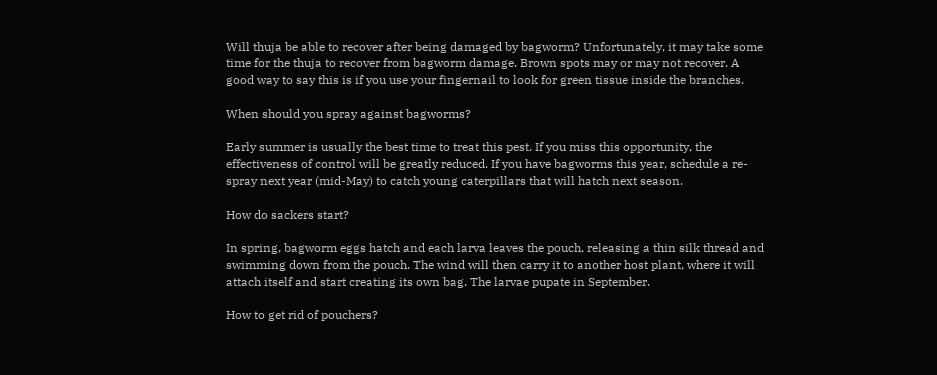Will thuja be able to recover after being damaged by bagworm? Unfortunately, it may take some time for the thuja to recover from bagworm damage. Brown spots may or may not recover. A good way to say this is if you use your fingernail to look for green tissue inside the branches.

When should you spray against bagworms?

Early summer is usually the best time to treat this pest. If you miss this opportunity, the effectiveness of control will be greatly reduced. If you have bagworms this year, schedule a re-spray next year (mid-May) to catch young caterpillars that will hatch next season.

How do sackers start?

In spring, bagworm eggs hatch and each larva leaves the pouch, releasing a thin silk thread and swimming down from the pouch. The wind will then carry it to another host plant, where it will attach itself and start creating its own bag. The larvae pupate in September.

How to get rid of pouchers?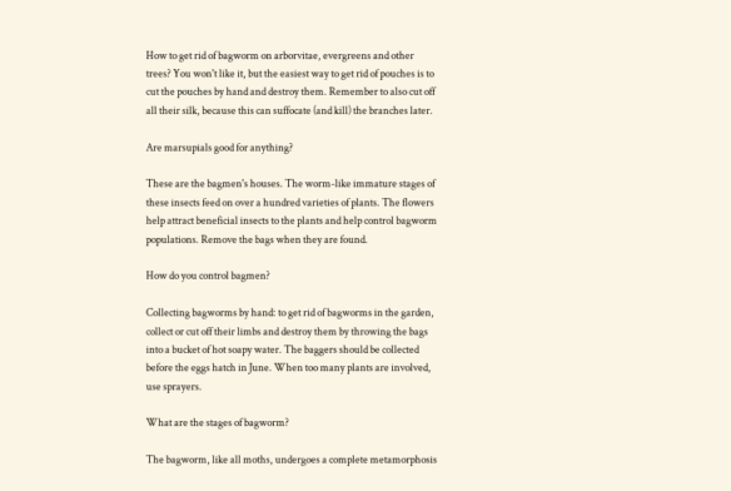How to get rid of bagworm on arborvitae, evergreens and other trees? You won't like it, but the easiest way to get rid of pouches is to cut the pouches by hand and destroy them. Remember to also cut off all their silk, because this can suffocate (and kill) the branches later.

Are marsupials good for anything?

These are the bagmen's houses. The worm-like immature stages of these insects feed on over a hundred varieties of plants. The flowers help attract beneficial insects to the plants and help control bagworm populations. Remove the bags when they are found.

How do you control bagmen?

Collecting bagworms by hand: to get rid of bagworms in the garden, collect or cut off their limbs and destroy them by throwing the bags into a bucket of hot soapy water. The baggers should be collected before the eggs hatch in June. When too many plants are involved, use sprayers.

What are the stages of bagworm?

The bagworm, like all moths, undergoes a complete metamorphosis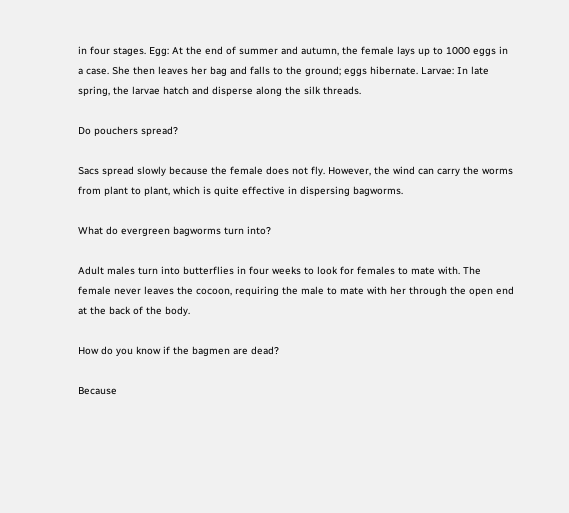in four stages. Egg: At the end of summer and autumn, the female lays up to 1000 eggs in a case. She then leaves her bag and falls to the ground; eggs hibernate. Larvae: In late spring, the larvae hatch and disperse along the silk threads.

Do pouchers spread?

Sacs spread slowly because the female does not fly. However, the wind can carry the worms from plant to plant, which is quite effective in dispersing bagworms.

What do evergreen bagworms turn into?

Adult males turn into butterflies in four weeks to look for females to mate with. The female never leaves the cocoon, requiring the male to mate with her through the open end at the back of the body.

How do you know if the bagmen are dead?

Because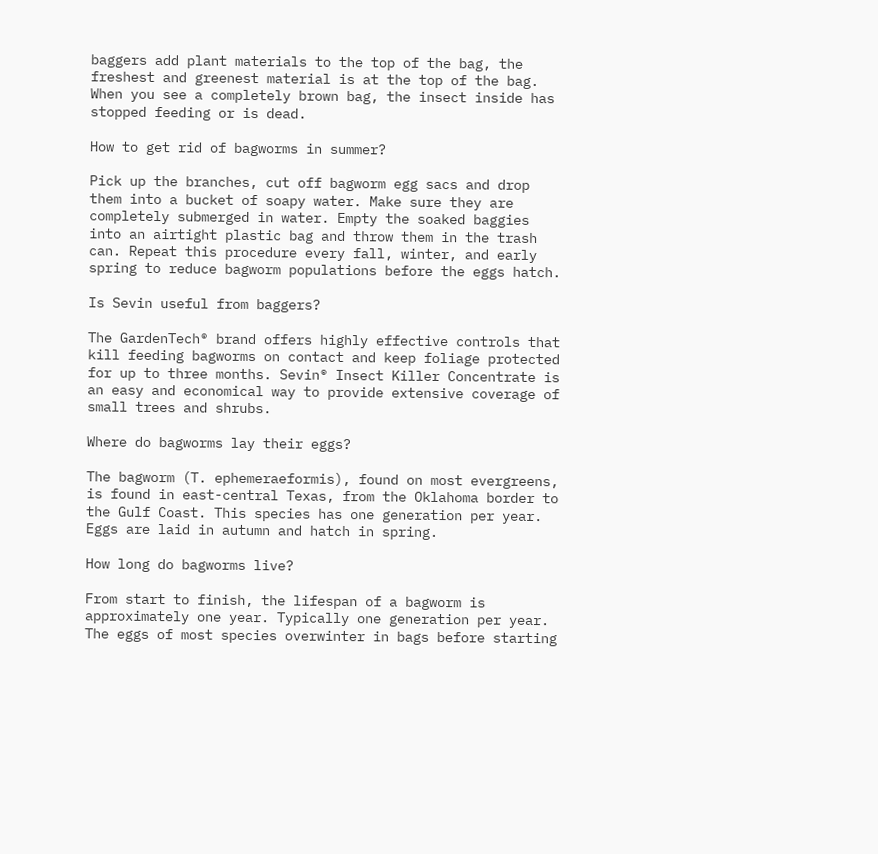baggers add plant materials to the top of the bag, the freshest and greenest material is at the top of the bag. When you see a completely brown bag, the insect inside has stopped feeding or is dead.

How to get rid of bagworms in summer?

Pick up the branches, cut off bagworm egg sacs and drop them into a bucket of soapy water. Make sure they are completely submerged in water. Empty the soaked baggies into an airtight plastic bag and throw them in the trash can. Repeat this procedure every fall, winter, and early spring to reduce bagworm populations before the eggs hatch.

Is Sevin useful from baggers?

The GardenTech® brand offers highly effective controls that kill feeding bagworms on contact and keep foliage protected for up to three months. Sevin® Insect Killer Concentrate is an easy and economical way to provide extensive coverage of small trees and shrubs.

Where do bagworms lay their eggs?

The bagworm (T. ephemeraeformis), found on most evergreens, is found in east-central Texas, from the Oklahoma border to the Gulf Coast. This species has one generation per year. Eggs are laid in autumn and hatch in spring.

How long do bagworms live?

From start to finish, the lifespan of a bagworm is approximately one year. Typically one generation per year. The eggs of most species overwinter in bags before starting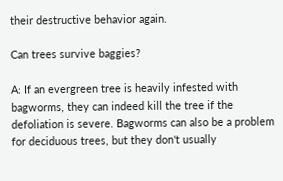their destructive behavior again.

Can trees survive baggies?

A: If an evergreen tree is heavily infested with bagworms, they can indeed kill the tree if the defoliation is severe. Bagworms can also be a problem for deciduous trees, but they don't usually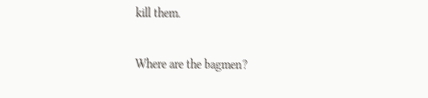kill them.

Where are the bagmen?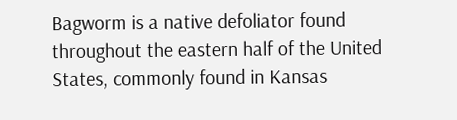Bagworm is a native defoliator found throughout the eastern half of the United States, commonly found in Kansas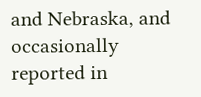and Nebraska, and occasionally reported in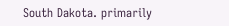South Dakota. primarily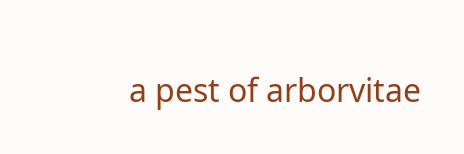a pest of arborvitae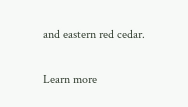and eastern red cedar.

Learn more